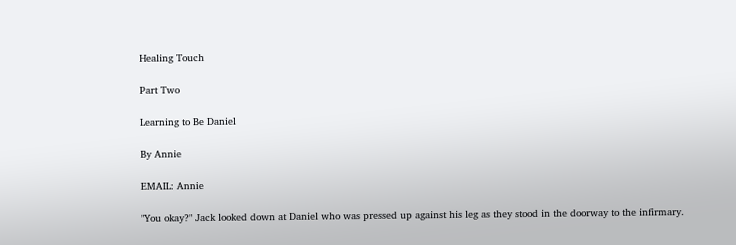Healing Touch

Part Two

Learning to Be Daniel

By Annie

EMAIL: Annie

"You okay?" Jack looked down at Daniel who was pressed up against his leg as they stood in the doorway to the infirmary.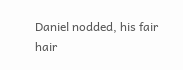Daniel nodded, his fair hair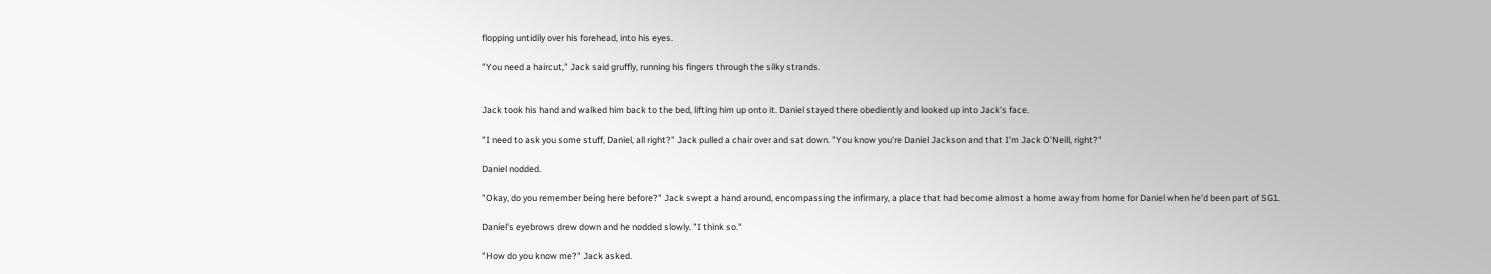flopping untidily over his forehead, into his eyes.

"You need a haircut," Jack said gruffly, running his fingers through the silky strands.


Jack took his hand and walked him back to the bed, lifting him up onto it. Daniel stayed there obediently and looked up into Jack's face.

"I need to ask you some stuff, Daniel, all right?" Jack pulled a chair over and sat down. "You know you're Daniel Jackson and that I'm Jack O'Neill, right?"

Daniel nodded.

"Okay, do you remember being here before?" Jack swept a hand around, encompassing the infirmary, a place that had become almost a home away from home for Daniel when he'd been part of SG1.

Daniel's eyebrows drew down and he nodded slowly. "I think so."

"How do you know me?" Jack asked.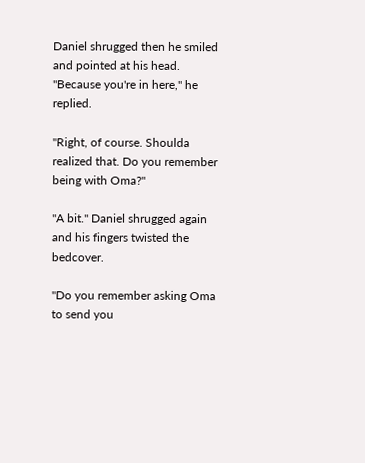Daniel shrugged then he smiled and pointed at his head. "Because you're in here," he replied.

"Right, of course. Shoulda realized that. Do you remember being with Oma?"

"A bit." Daniel shrugged again and his fingers twisted the bedcover.

"Do you remember asking Oma to send you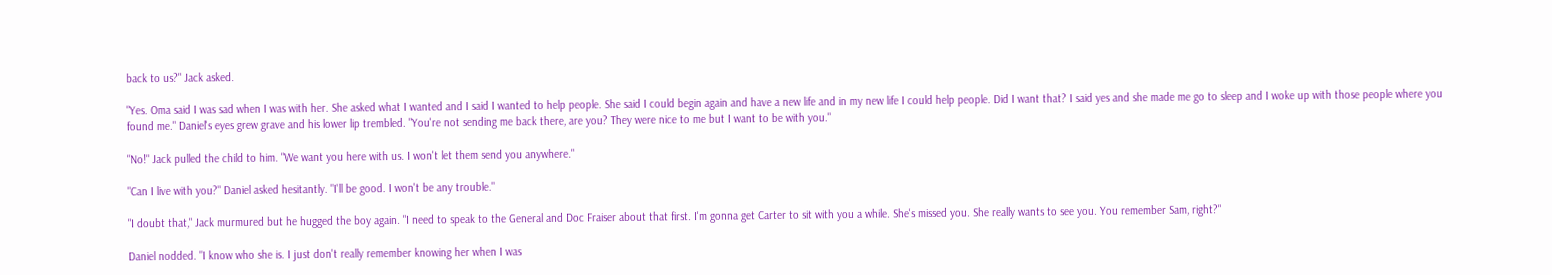back to us?" Jack asked.

"Yes. Oma said I was sad when I was with her. She asked what I wanted and I said I wanted to help people. She said I could begin again and have a new life and in my new life I could help people. Did I want that? I said yes and she made me go to sleep and I woke up with those people where you found me." Daniel's eyes grew grave and his lower lip trembled. "You're not sending me back there, are you? They were nice to me but I want to be with you."

"No!" Jack pulled the child to him. "We want you here with us. I won't let them send you anywhere."

"Can I live with you?" Daniel asked hesitantly. "I'll be good. I won't be any trouble."

"I doubt that," Jack murmured but he hugged the boy again. "I need to speak to the General and Doc Fraiser about that first. I'm gonna get Carter to sit with you a while. She's missed you. She really wants to see you. You remember Sam, right?"

Daniel nodded. "I know who she is. I just don't really remember knowing her when I was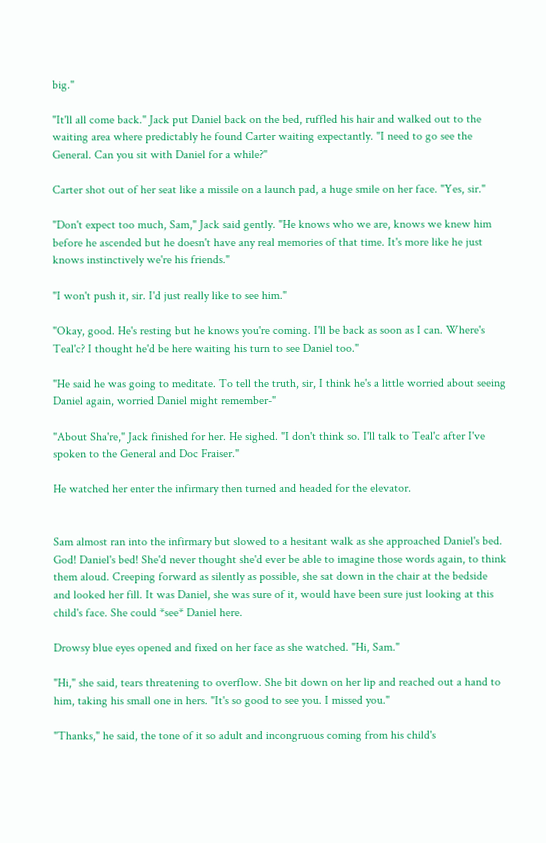big."

"It'll all come back." Jack put Daniel back on the bed, ruffled his hair and walked out to the waiting area where predictably he found Carter waiting expectantly. "I need to go see the General. Can you sit with Daniel for a while?"

Carter shot out of her seat like a missile on a launch pad, a huge smile on her face. "Yes, sir."

"Don't expect too much, Sam," Jack said gently. "He knows who we are, knows we knew him before he ascended but he doesn't have any real memories of that time. It's more like he just knows instinctively we're his friends."

"I won't push it, sir. I'd just really like to see him."

"Okay, good. He's resting but he knows you're coming. I'll be back as soon as I can. Where's Teal'c? I thought he'd be here waiting his turn to see Daniel too."

"He said he was going to meditate. To tell the truth, sir, I think he's a little worried about seeing Daniel again, worried Daniel might remember-"

"About Sha're," Jack finished for her. He sighed. "I don't think so. I'll talk to Teal'c after I've spoken to the General and Doc Fraiser."

He watched her enter the infirmary then turned and headed for the elevator.


Sam almost ran into the infirmary but slowed to a hesitant walk as she approached Daniel's bed. God! Daniel's bed! She'd never thought she'd ever be able to imagine those words again, to think them aloud. Creeping forward as silently as possible, she sat down in the chair at the bedside and looked her fill. It was Daniel, she was sure of it, would have been sure just looking at this child's face. She could *see* Daniel here.

Drowsy blue eyes opened and fixed on her face as she watched. "Hi, Sam."

"Hi," she said, tears threatening to overflow. She bit down on her lip and reached out a hand to him, taking his small one in hers. "It's so good to see you. I missed you."

"Thanks," he said, the tone of it so adult and incongruous coming from his child's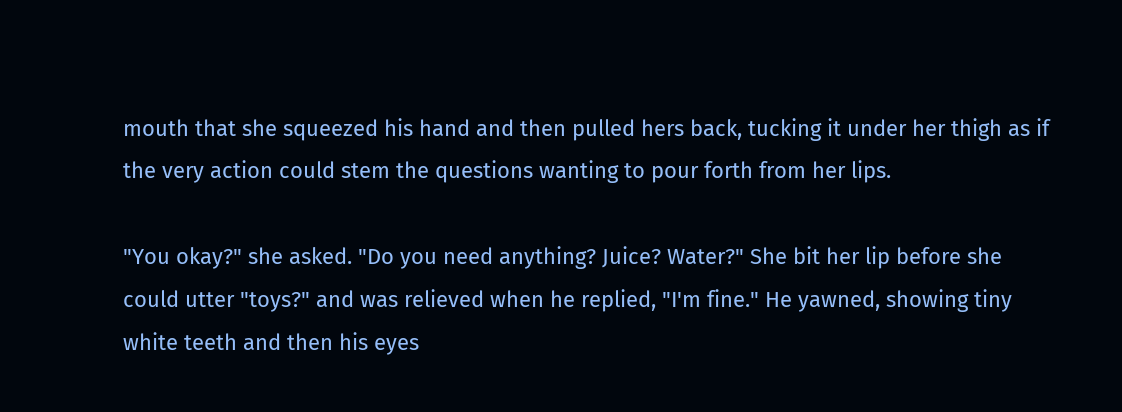mouth that she squeezed his hand and then pulled hers back, tucking it under her thigh as if the very action could stem the questions wanting to pour forth from her lips.

"You okay?" she asked. "Do you need anything? Juice? Water?" She bit her lip before she could utter "toys?" and was relieved when he replied, "I'm fine." He yawned, showing tiny white teeth and then his eyes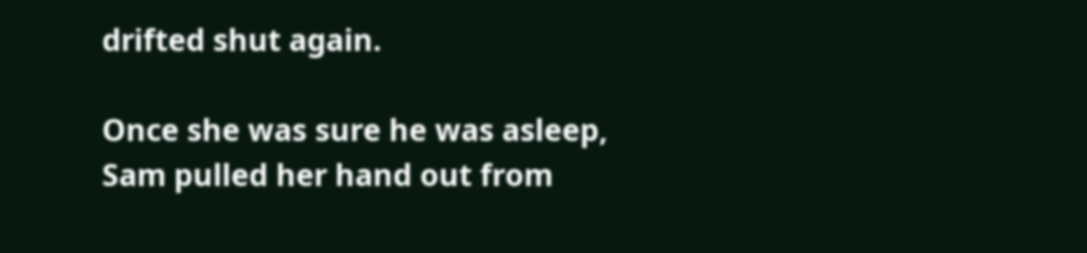drifted shut again.

Once she was sure he was asleep, Sam pulled her hand out from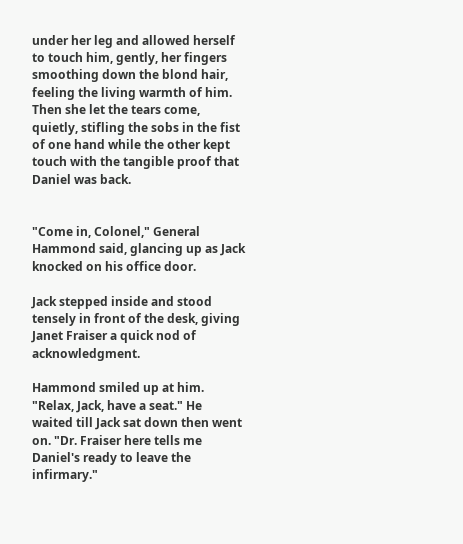under her leg and allowed herself to touch him, gently, her fingers smoothing down the blond hair, feeling the living warmth of him. Then she let the tears come, quietly, stifling the sobs in the fist of one hand while the other kept touch with the tangible proof that Daniel was back.


"Come in, Colonel," General Hammond said, glancing up as Jack knocked on his office door.

Jack stepped inside and stood tensely in front of the desk, giving Janet Fraiser a quick nod of acknowledgment.

Hammond smiled up at him. "Relax, Jack, have a seat." He waited till Jack sat down then went on. "Dr. Fraiser here tells me Daniel's ready to leave the infirmary."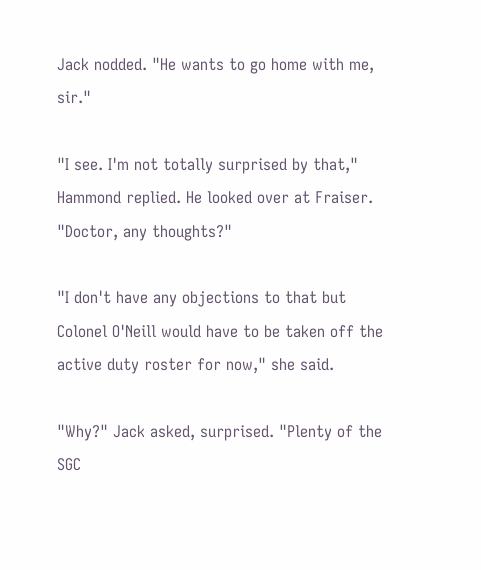Jack nodded. "He wants to go home with me, sir."

"I see. I'm not totally surprised by that," Hammond replied. He looked over at Fraiser. "Doctor, any thoughts?"

"I don't have any objections to that but Colonel O'Neill would have to be taken off the active duty roster for now," she said.

"Why?" Jack asked, surprised. "Plenty of the SGC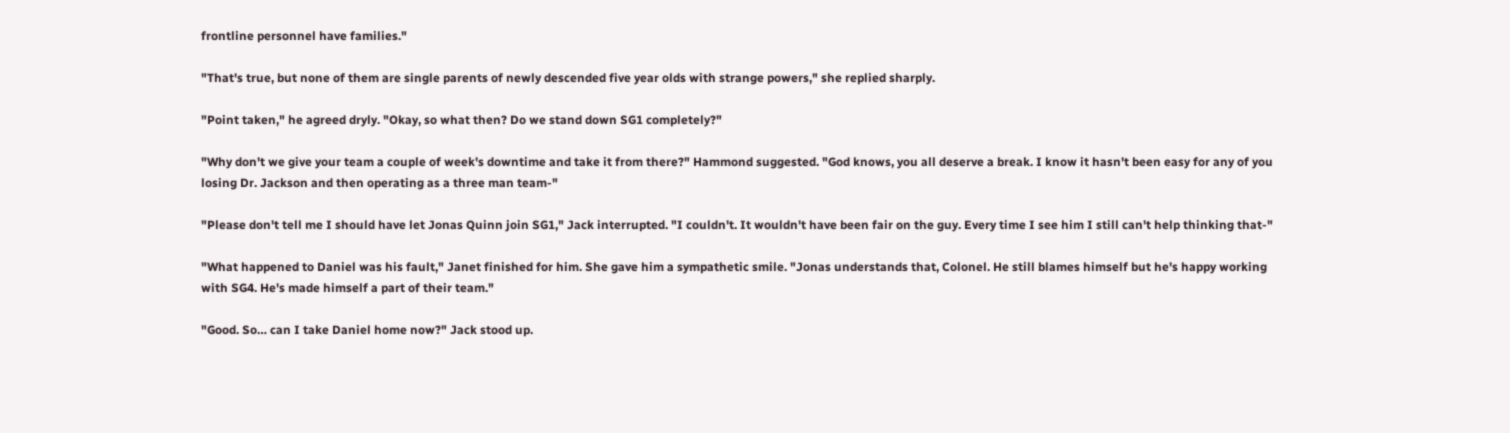frontline personnel have families."

"That's true, but none of them are single parents of newly descended five year olds with strange powers," she replied sharply.

"Point taken," he agreed dryly. "Okay, so what then? Do we stand down SG1 completely?"

"Why don't we give your team a couple of week's downtime and take it from there?" Hammond suggested. "God knows, you all deserve a break. I know it hasn't been easy for any of you losing Dr. Jackson and then operating as a three man team-"

"Please don't tell me I should have let Jonas Quinn join SG1," Jack interrupted. "I couldn't. It wouldn't have been fair on the guy. Every time I see him I still can't help thinking that-"

"What happened to Daniel was his fault," Janet finished for him. She gave him a sympathetic smile. "Jonas understands that, Colonel. He still blames himself but he's happy working with SG4. He's made himself a part of their team."

"Good. So… can I take Daniel home now?" Jack stood up.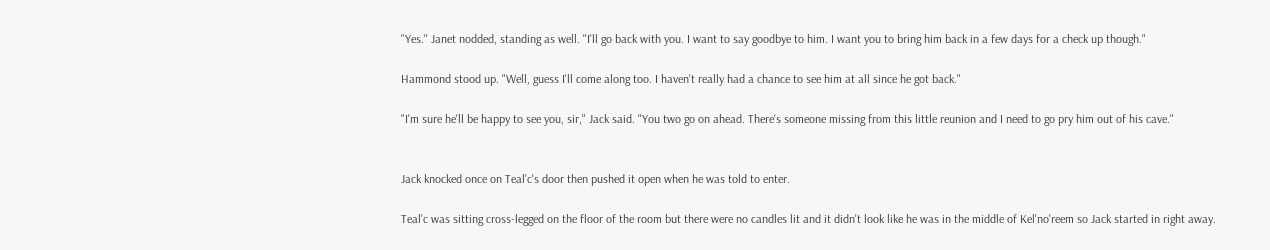"Yes." Janet nodded, standing as well. "I'll go back with you. I want to say goodbye to him. I want you to bring him back in a few days for a check up though."

Hammond stood up. "Well, guess I'll come along too. I haven't really had a chance to see him at all since he got back."

"I'm sure he'll be happy to see you, sir," Jack said. "You two go on ahead. There's someone missing from this little reunion and I need to go pry him out of his cave."


Jack knocked once on Teal'c's door then pushed it open when he was told to enter.

Teal'c was sitting cross-legged on the floor of the room but there were no candles lit and it didn't look like he was in the middle of Kel'no'reem so Jack started in right away.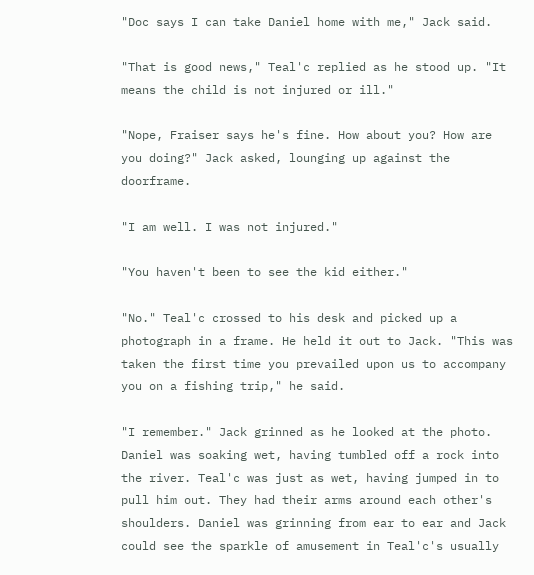"Doc says I can take Daniel home with me," Jack said.

"That is good news," Teal'c replied as he stood up. "It means the child is not injured or ill."

"Nope, Fraiser says he's fine. How about you? How are you doing?" Jack asked, lounging up against the doorframe.

"I am well. I was not injured."

"You haven't been to see the kid either."

"No." Teal'c crossed to his desk and picked up a photograph in a frame. He held it out to Jack. "This was taken the first time you prevailed upon us to accompany you on a fishing trip," he said.

"I remember." Jack grinned as he looked at the photo. Daniel was soaking wet, having tumbled off a rock into the river. Teal'c was just as wet, having jumped in to pull him out. They had their arms around each other's shoulders. Daniel was grinning from ear to ear and Jack could see the sparkle of amusement in Teal'c's usually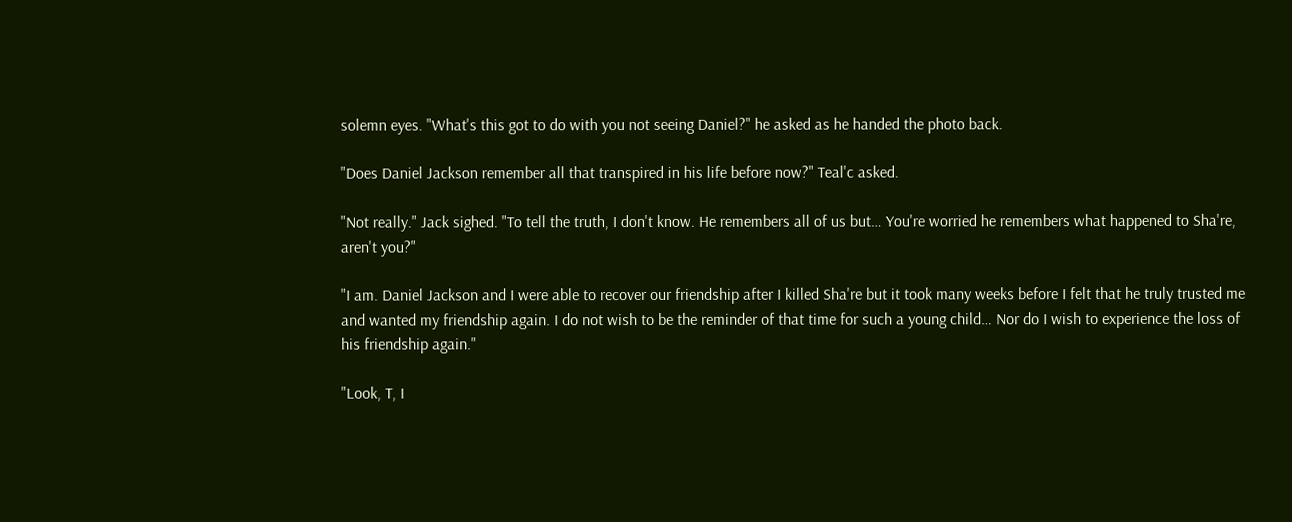solemn eyes. "What's this got to do with you not seeing Daniel?" he asked as he handed the photo back.

"Does Daniel Jackson remember all that transpired in his life before now?" Teal'c asked.

"Not really." Jack sighed. "To tell the truth, I don't know. He remembers all of us but… You're worried he remembers what happened to Sha're, aren't you?"

"I am. Daniel Jackson and I were able to recover our friendship after I killed Sha're but it took many weeks before I felt that he truly trusted me and wanted my friendship again. I do not wish to be the reminder of that time for such a young child… Nor do I wish to experience the loss of his friendship again."

"Look, T, I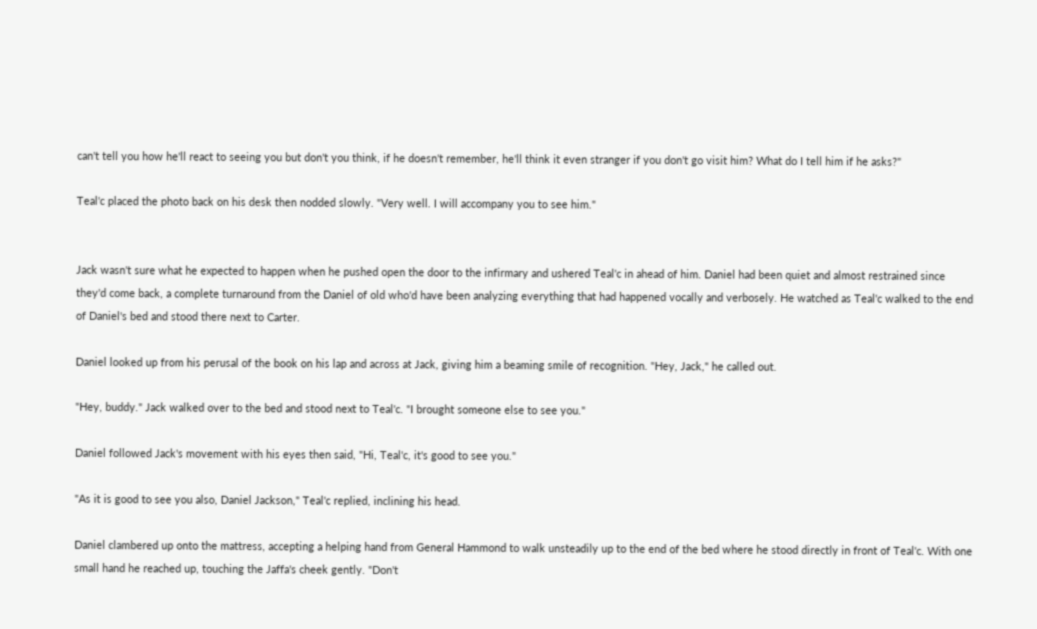can't tell you how he'll react to seeing you but don't you think, if he doesn't remember, he'll think it even stranger if you don't go visit him? What do I tell him if he asks?"

Teal'c placed the photo back on his desk then nodded slowly. "Very well. I will accompany you to see him."


Jack wasn't sure what he expected to happen when he pushed open the door to the infirmary and ushered Teal'c in ahead of him. Daniel had been quiet and almost restrained since they'd come back, a complete turnaround from the Daniel of old who'd have been analyzing everything that had happened vocally and verbosely. He watched as Teal'c walked to the end of Daniel's bed and stood there next to Carter.

Daniel looked up from his perusal of the book on his lap and across at Jack, giving him a beaming smile of recognition. "Hey, Jack," he called out.

"Hey, buddy." Jack walked over to the bed and stood next to Teal'c. "I brought someone else to see you."

Daniel followed Jack's movement with his eyes then said, "Hi, Teal'c, it's good to see you."

"As it is good to see you also, Daniel Jackson," Teal'c replied, inclining his head.

Daniel clambered up onto the mattress, accepting a helping hand from General Hammond to walk unsteadily up to the end of the bed where he stood directly in front of Teal'c. With one small hand he reached up, touching the Jaffa's cheek gently. "Don't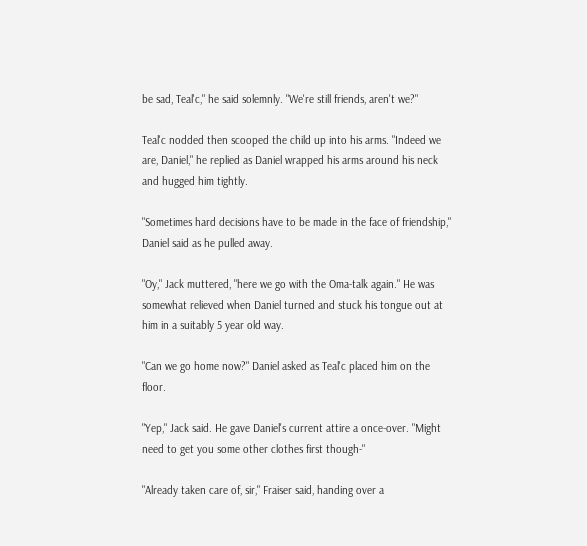be sad, Teal'c," he said solemnly. "We're still friends, aren't we?"

Teal'c nodded then scooped the child up into his arms. "Indeed we are, Daniel," he replied as Daniel wrapped his arms around his neck and hugged him tightly.

"Sometimes hard decisions have to be made in the face of friendship," Daniel said as he pulled away.

"Oy," Jack muttered, "here we go with the Oma-talk again." He was somewhat relieved when Daniel turned and stuck his tongue out at him in a suitably 5 year old way.

"Can we go home now?" Daniel asked as Teal'c placed him on the floor.

"Yep," Jack said. He gave Daniel's current attire a once-over. "Might need to get you some other clothes first though-"

"Already taken care of, sir," Fraiser said, handing over a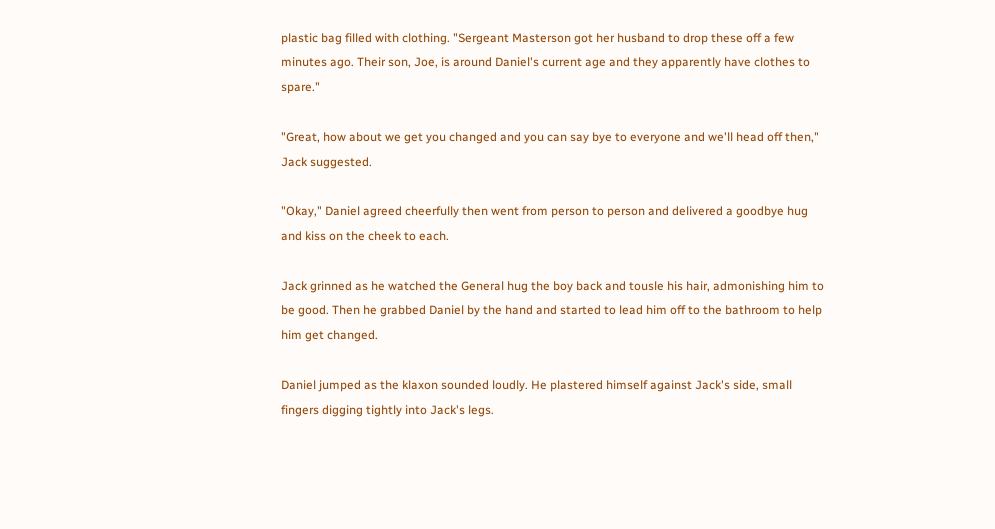plastic bag filled with clothing. "Sergeant Masterson got her husband to drop these off a few minutes ago. Their son, Joe, is around Daniel's current age and they apparently have clothes to spare."

"Great, how about we get you changed and you can say bye to everyone and we'll head off then," Jack suggested.

"Okay," Daniel agreed cheerfully then went from person to person and delivered a goodbye hug and kiss on the cheek to each.

Jack grinned as he watched the General hug the boy back and tousle his hair, admonishing him to be good. Then he grabbed Daniel by the hand and started to lead him off to the bathroom to help him get changed.

Daniel jumped as the klaxon sounded loudly. He plastered himself against Jack's side, small fingers digging tightly into Jack's legs.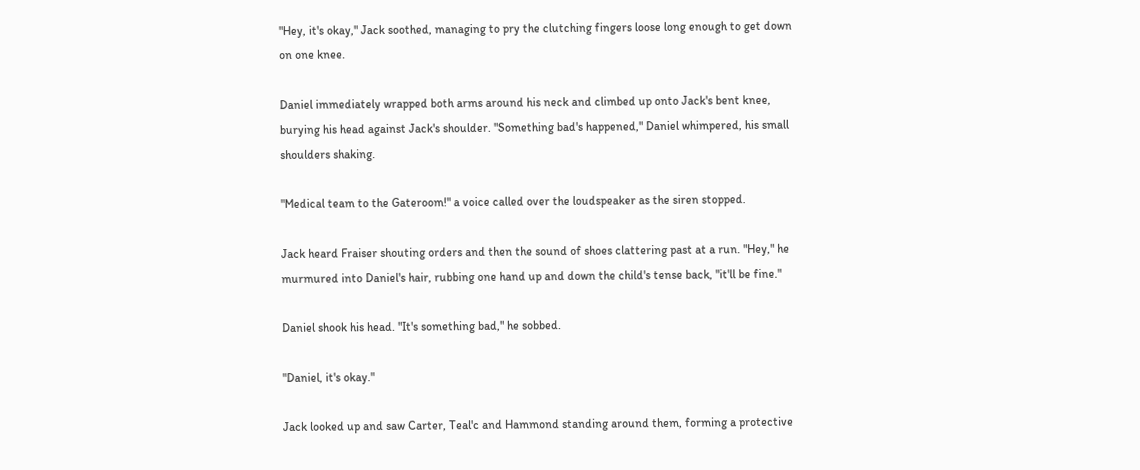"Hey, it's okay," Jack soothed, managing to pry the clutching fingers loose long enough to get down on one knee.

Daniel immediately wrapped both arms around his neck and climbed up onto Jack's bent knee, burying his head against Jack's shoulder. "Something bad's happened," Daniel whimpered, his small shoulders shaking.

"Medical team to the Gateroom!" a voice called over the loudspeaker as the siren stopped.

Jack heard Fraiser shouting orders and then the sound of shoes clattering past at a run. "Hey," he murmured into Daniel's hair, rubbing one hand up and down the child's tense back, "it'll be fine."

Daniel shook his head. "It's something bad," he sobbed.

"Daniel, it's okay."

Jack looked up and saw Carter, Teal'c and Hammond standing around them, forming a protective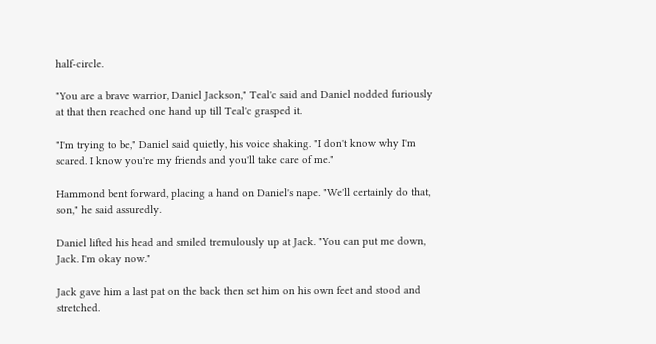half-circle.

"You are a brave warrior, Daniel Jackson," Teal'c said and Daniel nodded furiously at that then reached one hand up till Teal'c grasped it.

"I'm trying to be," Daniel said quietly, his voice shaking. "I don't know why I'm scared. I know you're my friends and you'll take care of me."

Hammond bent forward, placing a hand on Daniel's nape. "We'll certainly do that, son," he said assuredly.

Daniel lifted his head and smiled tremulously up at Jack. "You can put me down, Jack. I'm okay now."

Jack gave him a last pat on the back then set him on his own feet and stood and stretched.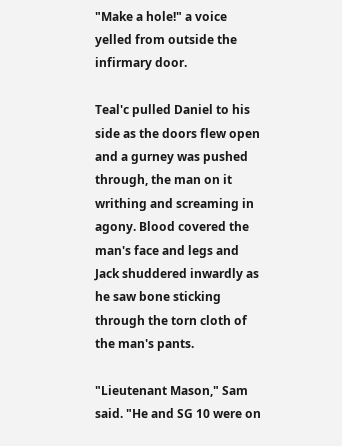"Make a hole!" a voice yelled from outside the infirmary door.

Teal'c pulled Daniel to his side as the doors flew open and a gurney was pushed through, the man on it writhing and screaming in agony. Blood covered the man's face and legs and Jack shuddered inwardly as he saw bone sticking through the torn cloth of the man's pants.

"Lieutenant Mason," Sam said. "He and SG 10 were on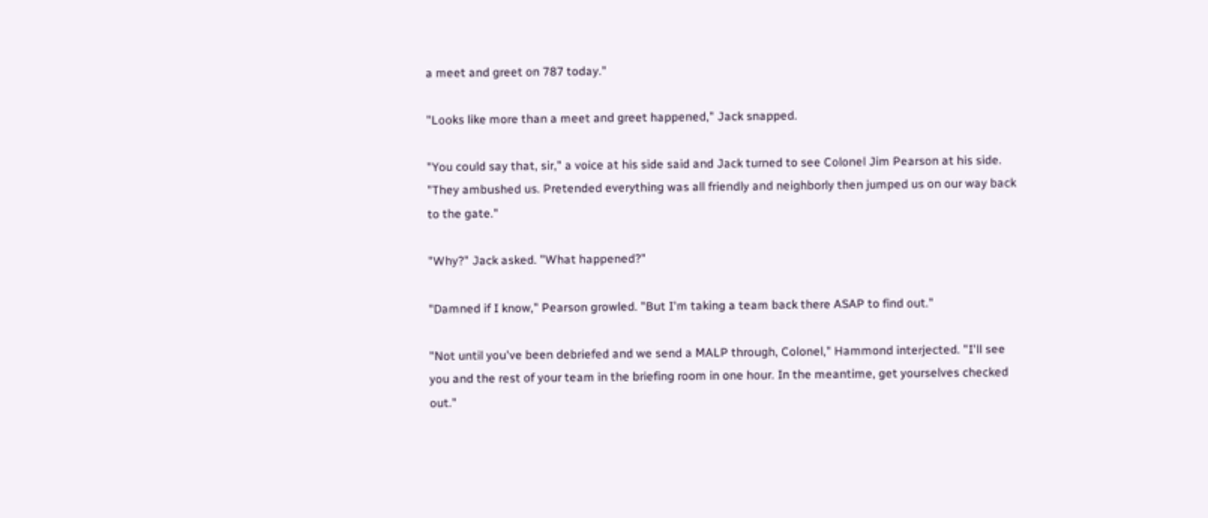a meet and greet on 787 today."

"Looks like more than a meet and greet happened," Jack snapped.

"You could say that, sir," a voice at his side said and Jack turned to see Colonel Jim Pearson at his side. "They ambushed us. Pretended everything was all friendly and neighborly then jumped us on our way back to the gate."

"Why?" Jack asked. "What happened?"

"Damned if I know," Pearson growled. "But I'm taking a team back there ASAP to find out."

"Not until you've been debriefed and we send a MALP through, Colonel," Hammond interjected. "I'll see you and the rest of your team in the briefing room in one hour. In the meantime, get yourselves checked out."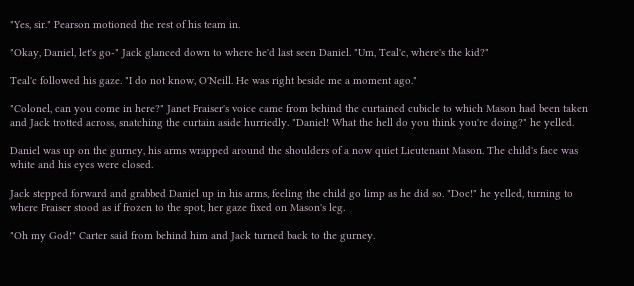"Yes, sir." Pearson motioned the rest of his team in.

"Okay, Daniel, let's go-" Jack glanced down to where he'd last seen Daniel. "Um, Teal'c, where's the kid?"

Teal'c followed his gaze. "I do not know, O'Neill. He was right beside me a moment ago."

"Colonel, can you come in here?" Janet Fraiser's voice came from behind the curtained cubicle to which Mason had been taken and Jack trotted across, snatching the curtain aside hurriedly. "Daniel! What the hell do you think you're doing?" he yelled.

Daniel was up on the gurney, his arms wrapped around the shoulders of a now quiet Lieutenant Mason. The child's face was white and his eyes were closed.

Jack stepped forward and grabbed Daniel up in his arms, feeling the child go limp as he did so. "Doc!" he yelled, turning to where Fraiser stood as if frozen to the spot, her gaze fixed on Mason's leg.

"Oh my God!" Carter said from behind him and Jack turned back to the gurney.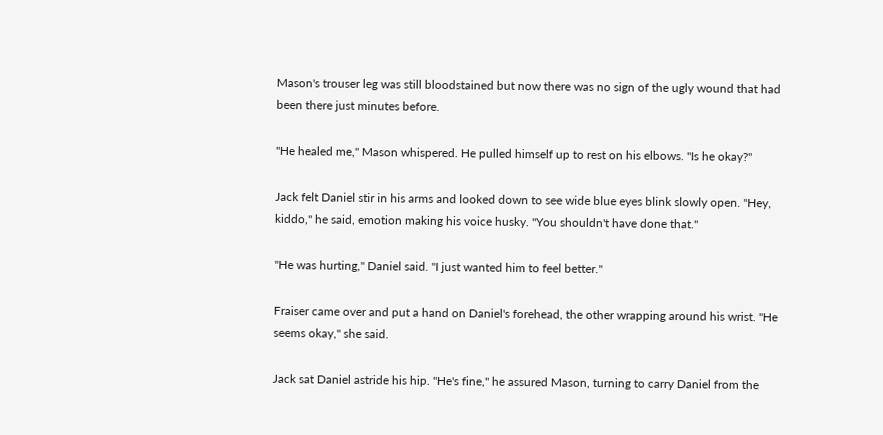Mason's trouser leg was still bloodstained but now there was no sign of the ugly wound that had been there just minutes before.

"He healed me," Mason whispered. He pulled himself up to rest on his elbows. "Is he okay?"

Jack felt Daniel stir in his arms and looked down to see wide blue eyes blink slowly open. "Hey, kiddo," he said, emotion making his voice husky. "You shouldn't have done that."

"He was hurting," Daniel said. "I just wanted him to feel better."

Fraiser came over and put a hand on Daniel's forehead, the other wrapping around his wrist. "He seems okay," she said.

Jack sat Daniel astride his hip. "He's fine," he assured Mason, turning to carry Daniel from the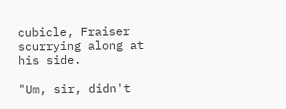cubicle, Fraiser scurrying along at his side.

"Um, sir, didn't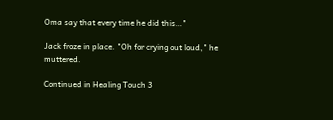Oma say that every time he did this…"

Jack froze in place. "Oh for crying out loud," he muttered.

Continued in Healing Touch 3